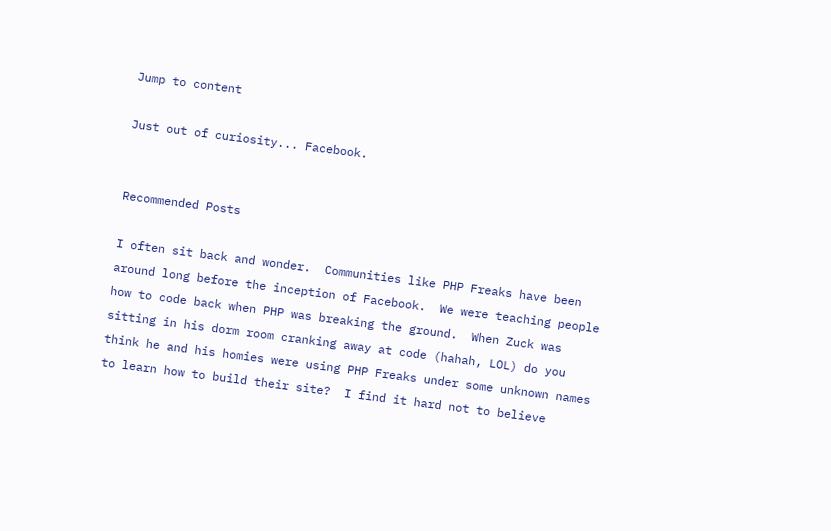Jump to content

Just out of curiosity... Facebook.


Recommended Posts

I often sit back and wonder.  Communities like PHP Freaks have been around long before the inception of Facebook.  We were teaching people how to code back when PHP was breaking the ground.  When Zuck was sitting in his dorm room cranking away at code (hahah, LOL) do you think he and his homies were using PHP Freaks under some unknown names to learn how to build their site?  I find it hard not to believe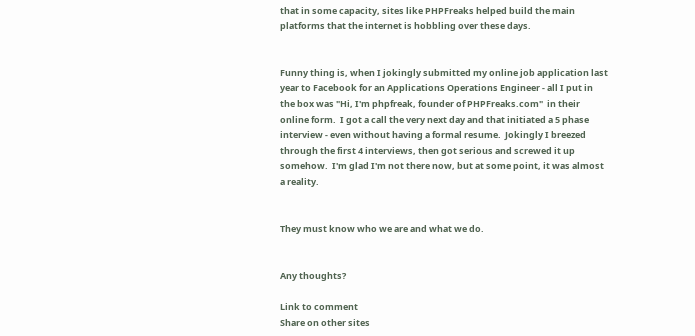that in some capacity, sites like PHPFreaks helped build the main platforms that the internet is hobbling over these days.


Funny thing is, when I jokingly submitted my online job application last year to Facebook for an Applications Operations Engineer - all I put in the box was "Hi, I'm phpfreak, founder of PHPFreaks.com"  in their online form.  I got a call the very next day and that initiated a 5 phase interview - even without having a formal resume.  Jokingly I breezed through the first 4 interviews, then got serious and screwed it up somehow.  I'm glad I'm not there now, but at some point, it was almost a reality.


They must know who we are and what we do.


Any thoughts?

Link to comment
Share on other sites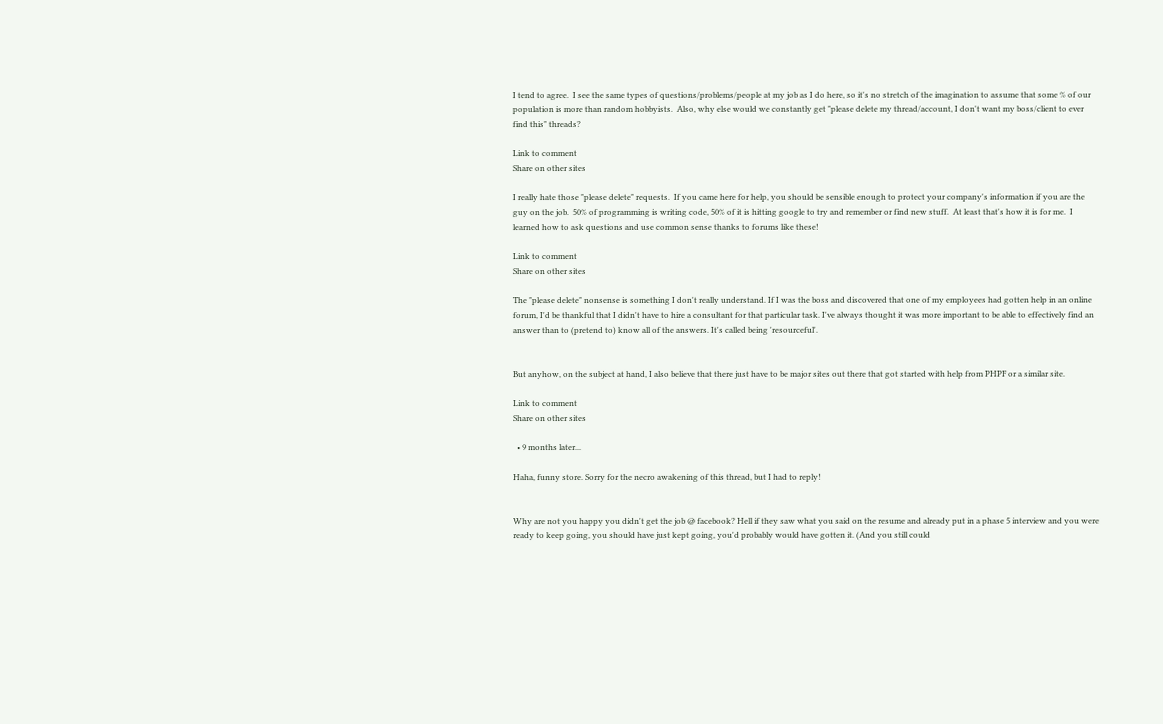I tend to agree.  I see the same types of questions/problems/people at my job as I do here, so it's no stretch of the imagination to assume that some % of our population is more than random hobbyists.  Also, why else would we constantly get "please delete my thread/account, I don't want my boss/client to ever find this" threads?

Link to comment
Share on other sites

I really hate those "please delete" requests.  If you came here for help, you should be sensible enough to protect your company's information if you are the guy on the job.  50% of programming is writing code, 50% of it is hitting google to try and remember or find new stuff.  At least that's how it is for me.  I learned how to ask questions and use common sense thanks to forums like these!

Link to comment
Share on other sites

The "please delete" nonsense is something I don't really understand. If I was the boss and discovered that one of my employees had gotten help in an online forum, I'd be thankful that I didn't have to hire a consultant for that particular task. I've always thought it was more important to be able to effectively find an answer than to (pretend to) know all of the answers. It's called being 'resourceful'.


But anyhow, on the subject at hand, I also believe that there just have to be major sites out there that got started with help from PHPF or a similar site.

Link to comment
Share on other sites

  • 9 months later...

Haha, funny store. Sorry for the necro awakening of this thread, but I had to reply!


Why are not you happy you didn't get the job @ facebook? Hell if they saw what you said on the resume and already put in a phase 5 interview and you were ready to keep going, you should have just kept going, you'd probably would have gotten it. (And you still could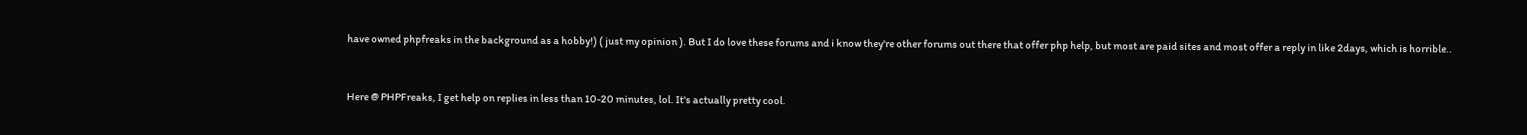have owned phpfreaks in the background as a hobby!) ( just my opinion ). But I do love these forums and i know they're other forums out there that offer php help, but most are paid sites and most offer a reply in like 2days, which is horrible..


Here @ PHPFreaks, I get help on replies in less than 10-20 minutes, lol. It's actually pretty cool.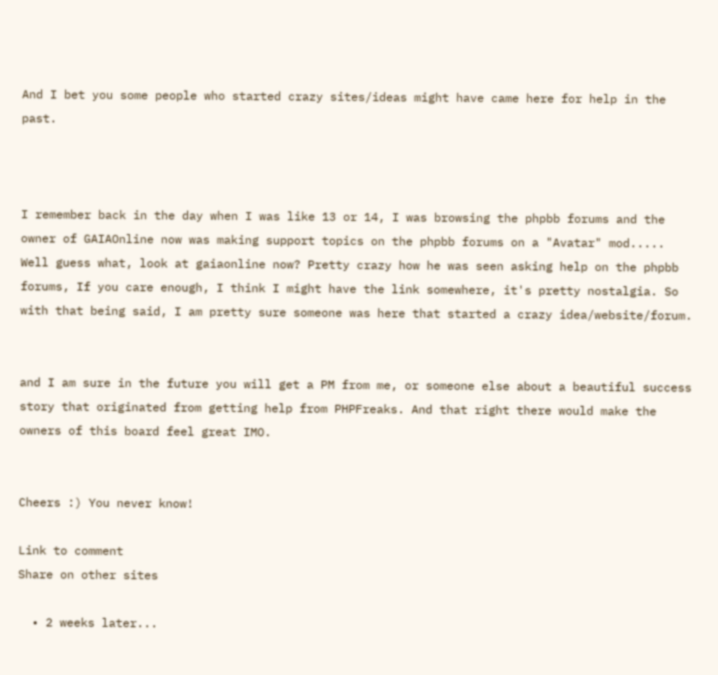And I bet you some people who started crazy sites/ideas might have came here for help in the past.



I remember back in the day when I was like 13 or 14, I was browsing the phpbb forums and the owner of GAIAOnline now was making support topics on the phpbb forums on a "Avatar" mod..... Well guess what, look at gaiaonline now? Pretty crazy how he was seen asking help on the phpbb forums, If you care enough, I think I might have the link somewhere, it's pretty nostalgia. So with that being said, I am pretty sure someone was here that started a crazy idea/website/forum.


and I am sure in the future you will get a PM from me, or someone else about a beautiful success story that originated from getting help from PHPFreaks. And that right there would make the owners of this board feel great IMO.


Cheers :) You never know!

Link to comment
Share on other sites

  • 2 weeks later...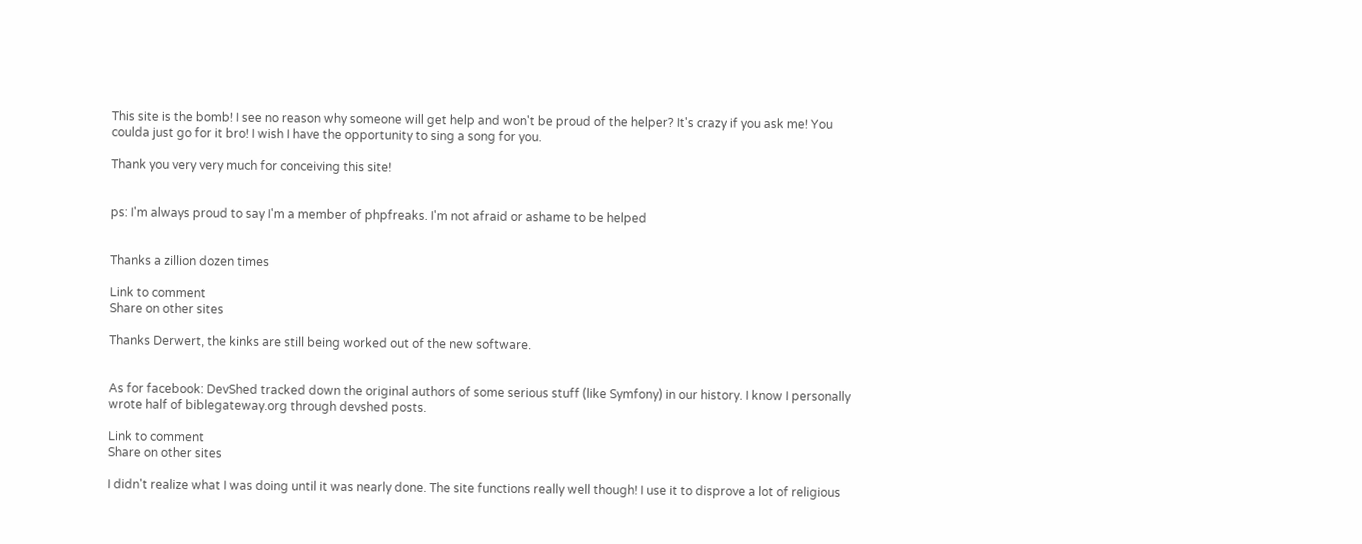This site is the bomb! I see no reason why someone will get help and won't be proud of the helper? It's crazy if you ask me! You coulda just go for it bro! I wish I have the opportunity to sing a song for you.

Thank you very very much for conceiving this site!


ps: I'm always proud to say I'm a member of phpfreaks. I'm not afraid or ashame to be helped


Thanks a zillion dozen times

Link to comment
Share on other sites

Thanks Derwert, the kinks are still being worked out of the new software.


As for facebook: DevShed tracked down the original authors of some serious stuff (like Symfony) in our history. I know I personally wrote half of biblegateway.org through devshed posts.

Link to comment
Share on other sites

I didn't realize what I was doing until it was nearly done. The site functions really well though! I use it to disprove a lot of religious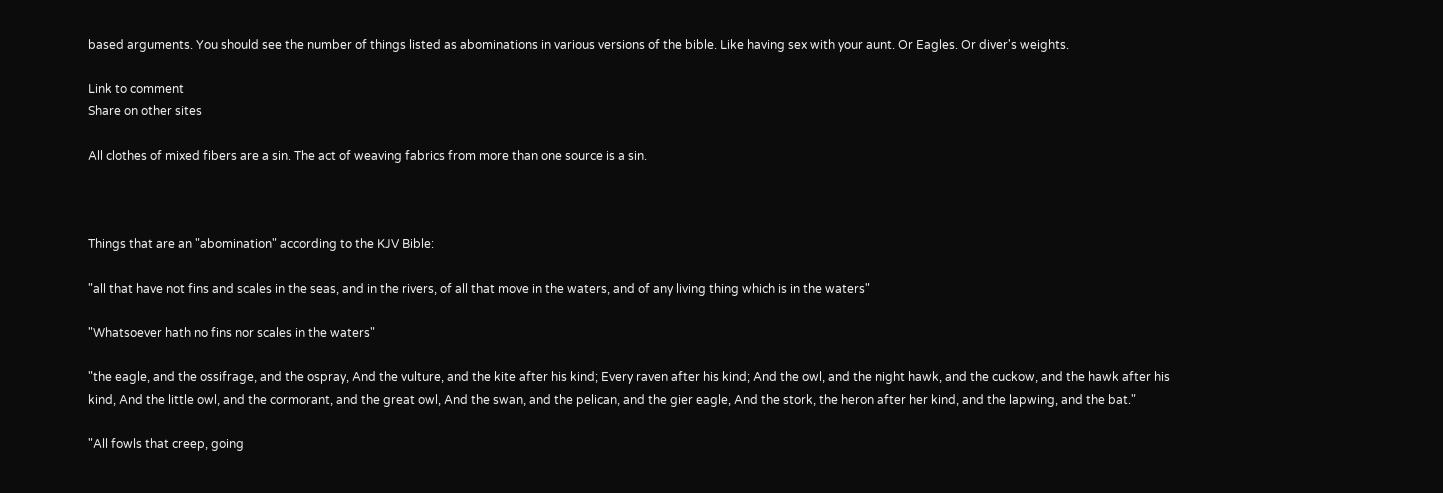based arguments. You should see the number of things listed as abominations in various versions of the bible. Like having sex with your aunt. Or Eagles. Or diver's weights.

Link to comment
Share on other sites

All clothes of mixed fibers are a sin. The act of weaving fabrics from more than one source is a sin.



Things that are an "abomination" according to the KJV Bible:

"all that have not fins and scales in the seas, and in the rivers, of all that move in the waters, and of any living thing which is in the waters"

"Whatsoever hath no fins nor scales in the waters"

"the eagle, and the ossifrage, and the ospray, And the vulture, and the kite after his kind; Every raven after his kind; And the owl, and the night hawk, and the cuckow, and the hawk after his kind, And the little owl, and the cormorant, and the great owl, And the swan, and the pelican, and the gier eagle, And the stork, the heron after her kind, and the lapwing, and the bat."

"All fowls that creep, going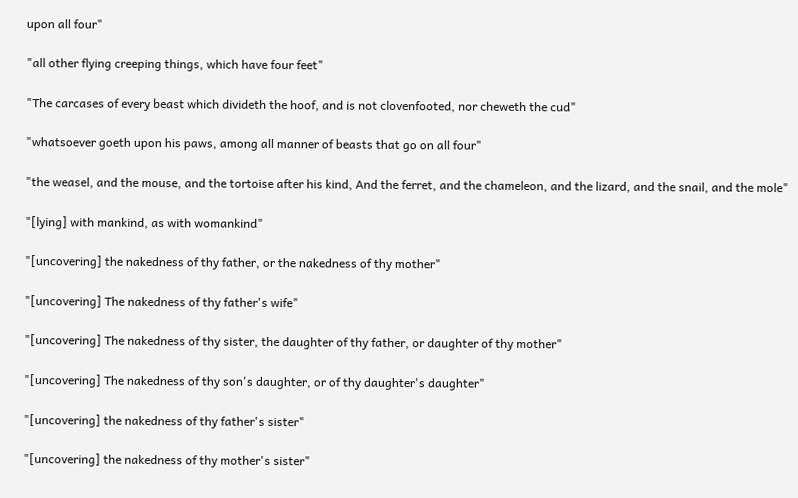upon all four"

"all other flying creeping things, which have four feet"

"The carcases of every beast which divideth the hoof, and is not clovenfooted, nor cheweth the cud"

"whatsoever goeth upon his paws, among all manner of beasts that go on all four"

"the weasel, and the mouse, and the tortoise after his kind, And the ferret, and the chameleon, and the lizard, and the snail, and the mole"

"[lying] with mankind, as with womankind"

"[uncovering] the nakedness of thy father, or the nakedness of thy mother"

"[uncovering] The nakedness of thy father's wife"

"[uncovering] The nakedness of thy sister, the daughter of thy father, or daughter of thy mother"

"[uncovering] The nakedness of thy son's daughter, or of thy daughter's daughter"

"[uncovering] the nakedness of thy father's sister"

"[uncovering] the nakedness of thy mother's sister"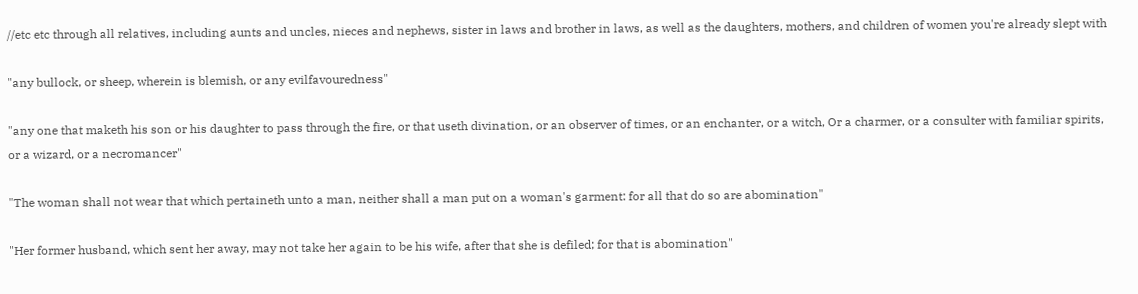//etc etc through all relatives, including aunts and uncles, nieces and nephews, sister in laws and brother in laws, as well as the daughters, mothers, and children of women you're already slept with

"any bullock, or sheep, wherein is blemish, or any evilfavouredness"

"any one that maketh his son or his daughter to pass through the fire, or that useth divination, or an observer of times, or an enchanter, or a witch, Or a charmer, or a consulter with familiar spirits, or a wizard, or a necromancer"

"The woman shall not wear that which pertaineth unto a man, neither shall a man put on a woman's garment: for all that do so are abomination"

"Her former husband, which sent her away, may not take her again to be his wife, after that she is defiled; for that is abomination"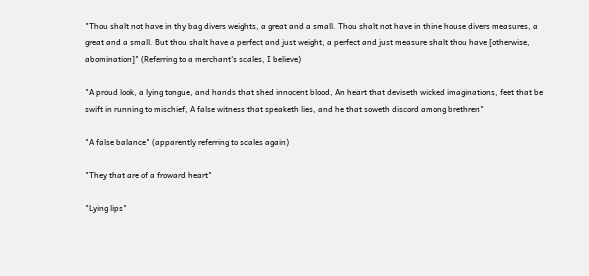"Thou shalt not have in thy bag divers weights, a great and a small. Thou shalt not have in thine house divers measures, a great and a small. But thou shalt have a perfect and just weight, a perfect and just measure shalt thou have [otherwise, abomination]" (Referring to a merchant's scales, I believe)

"A proud look, a lying tongue, and hands that shed innocent blood, An heart that deviseth wicked imaginations, feet that be swift in running to mischief, A false witness that speaketh lies, and he that soweth discord among brethren"

"A false balance" (apparently referring to scales again)

"They that are of a froward heart"

"Lying lips"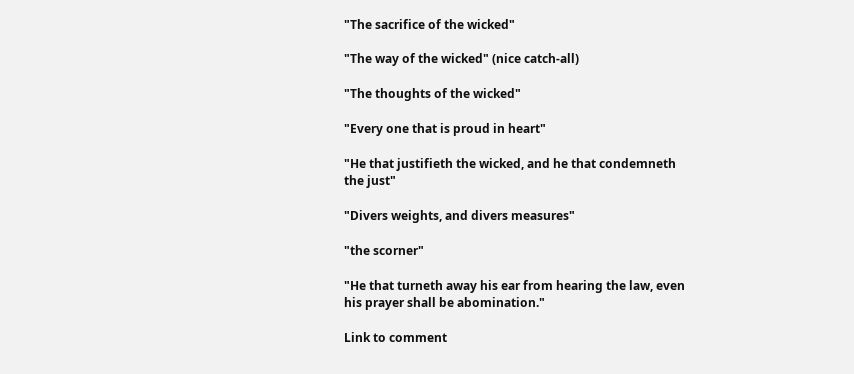"The sacrifice of the wicked"

"The way of the wicked" (nice catch-all)

"The thoughts of the wicked"

"Every one that is proud in heart"

"He that justifieth the wicked, and he that condemneth the just"

"Divers weights, and divers measures"

"the scorner"

"He that turneth away his ear from hearing the law, even his prayer shall be abomination."

Link to comment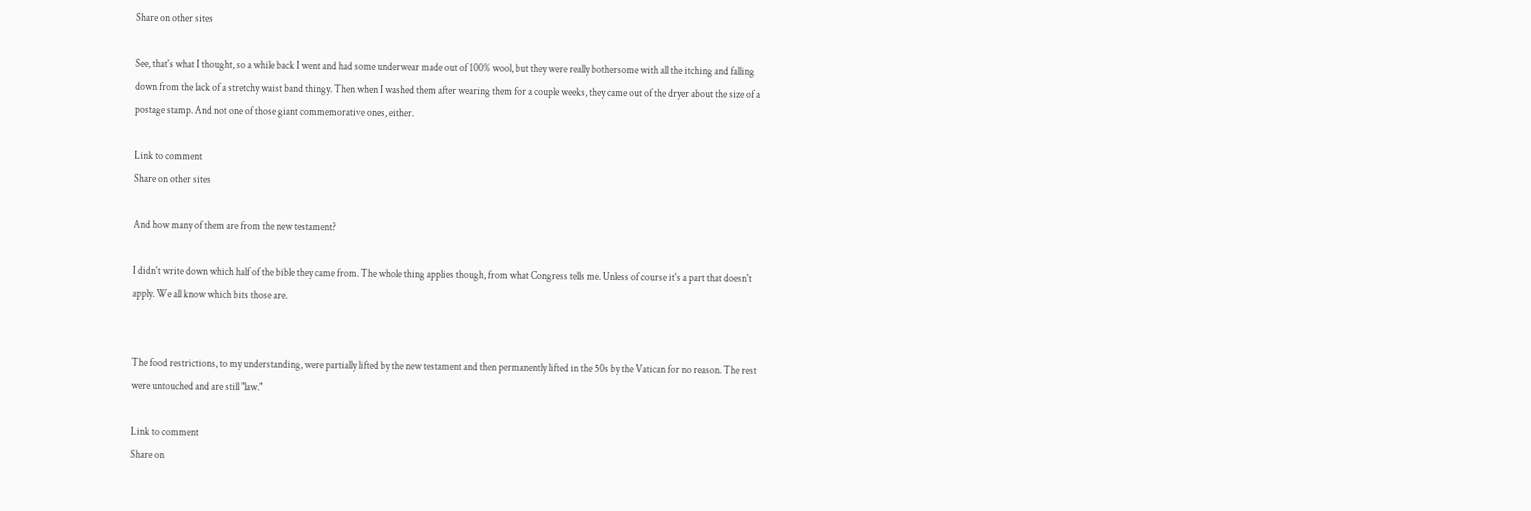Share on other sites

See, that's what I thought, so a while back I went and had some underwear made out of 100% wool, but they were really bothersome with all the itching and falling down from the lack of a stretchy waist band thingy. Then when I washed them after wearing them for a couple weeks, they came out of the dryer about the size of a postage stamp. And not one of those giant commemorative ones, either.

Link to comment
Share on other sites

And how many of them are from the new testament?

I didn't write down which half of the bible they came from. The whole thing applies though, from what Congress tells me. Unless of course it's a part that doesn't apply. We all know which bits those are.


The food restrictions, to my understanding, were partially lifted by the new testament and then permanently lifted in the 50s by the Vatican for no reason. The rest were untouched and are still "law."

Link to comment
Share on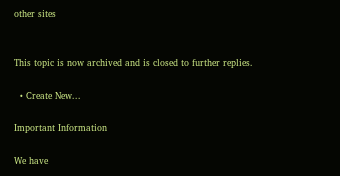other sites


This topic is now archived and is closed to further replies.

  • Create New...

Important Information

We have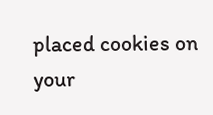placed cookies on your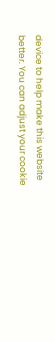device to help make this website better. You can adjust your cookie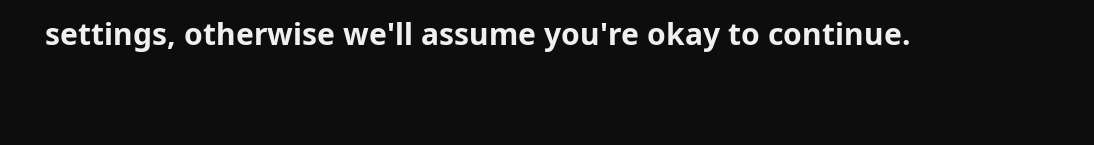settings, otherwise we'll assume you're okay to continue.